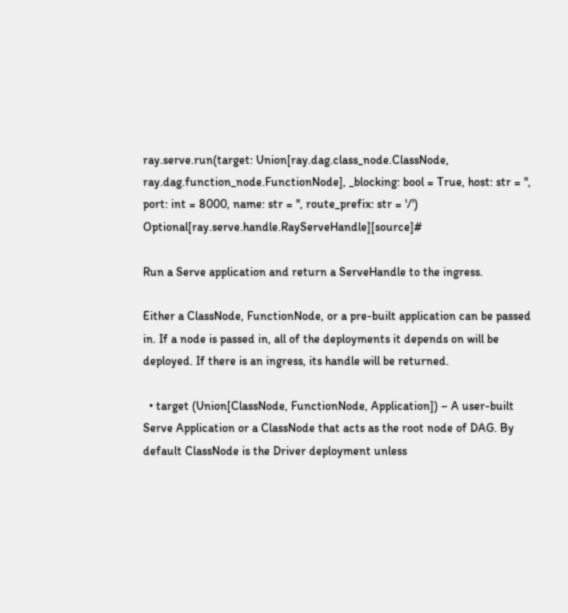ray.serve.run(target: Union[ray.dag.class_node.ClassNode, ray.dag.function_node.FunctionNode], _blocking: bool = True, host: str = '', port: int = 8000, name: str = '', route_prefix: str = '/') Optional[ray.serve.handle.RayServeHandle][source]#

Run a Serve application and return a ServeHandle to the ingress.

Either a ClassNode, FunctionNode, or a pre-built application can be passed in. If a node is passed in, all of the deployments it depends on will be deployed. If there is an ingress, its handle will be returned.

  • target (Union[ClassNode, FunctionNode, Application]) – A user-built Serve Application or a ClassNode that acts as the root node of DAG. By default ClassNode is the Driver deployment unless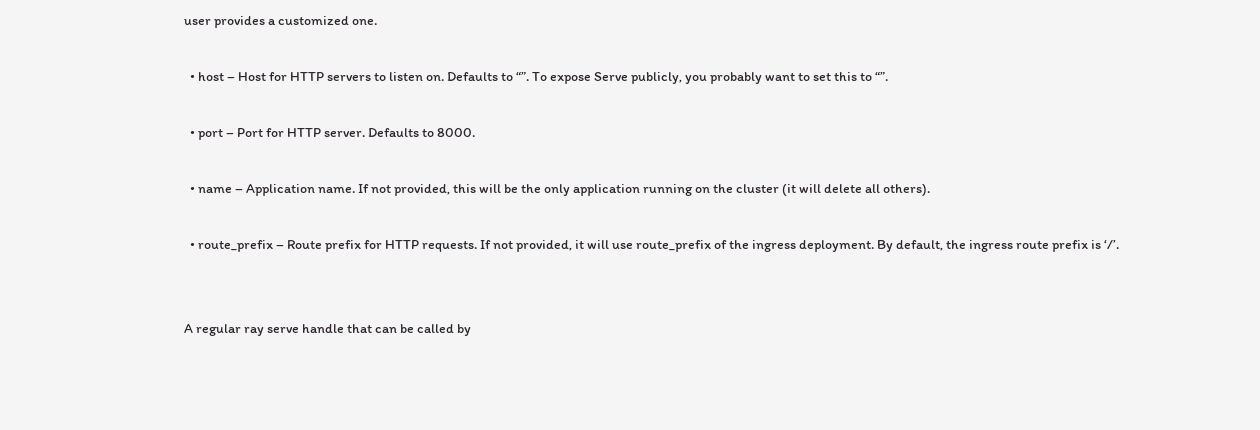user provides a customized one.

  • host – Host for HTTP servers to listen on. Defaults to “”. To expose Serve publicly, you probably want to set this to “”.

  • port – Port for HTTP server. Defaults to 8000.

  • name – Application name. If not provided, this will be the only application running on the cluster (it will delete all others).

  • route_prefix – Route prefix for HTTP requests. If not provided, it will use route_prefix of the ingress deployment. By default, the ingress route prefix is ‘/’.


A regular ray serve handle that can be called by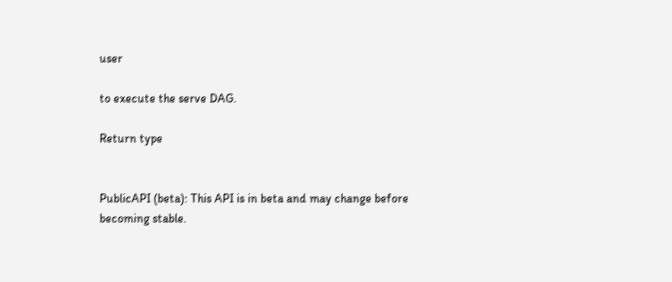user

to execute the serve DAG.

Return type


PublicAPI (beta): This API is in beta and may change before becoming stable.